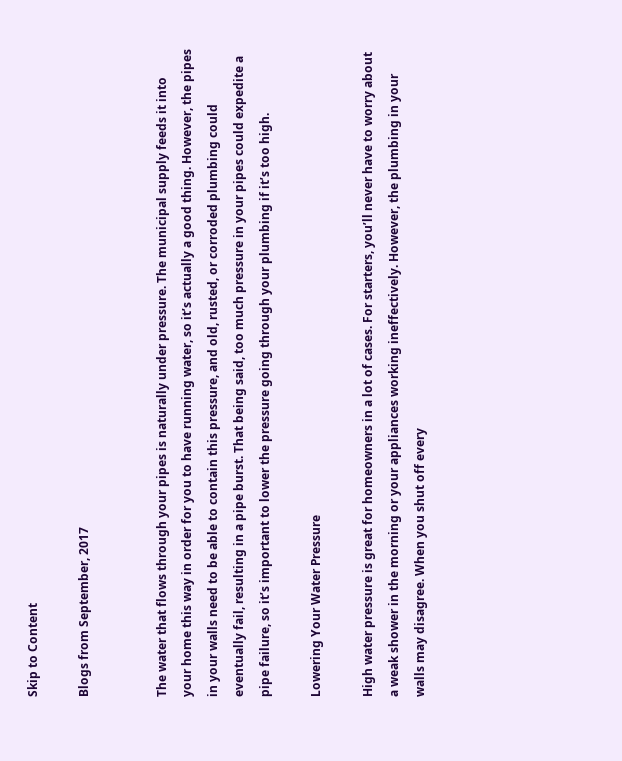Skip to Content

Blogs from September, 2017


The water that flows through your pipes is naturally under pressure. The municipal supply feeds it into your home this way in order for you to have running water, so it’s actually a good thing. However, the pipes in your walls need to be able to contain this pressure, and old, rusted, or corroded plumbing could eventually fail, resulting in a pipe burst. That being said, too much pressure in your pipes could expedite a pipe failure, so it’s important to lower the pressure going through your plumbing if it’s too high.

Lowering Your Water Pressure

High water pressure is great for homeowners in a lot of cases. For starters, you’ll never have to worry about a weak shower in the morning or your appliances working ineffectively. However, the plumbing in your walls may disagree. When you shut off every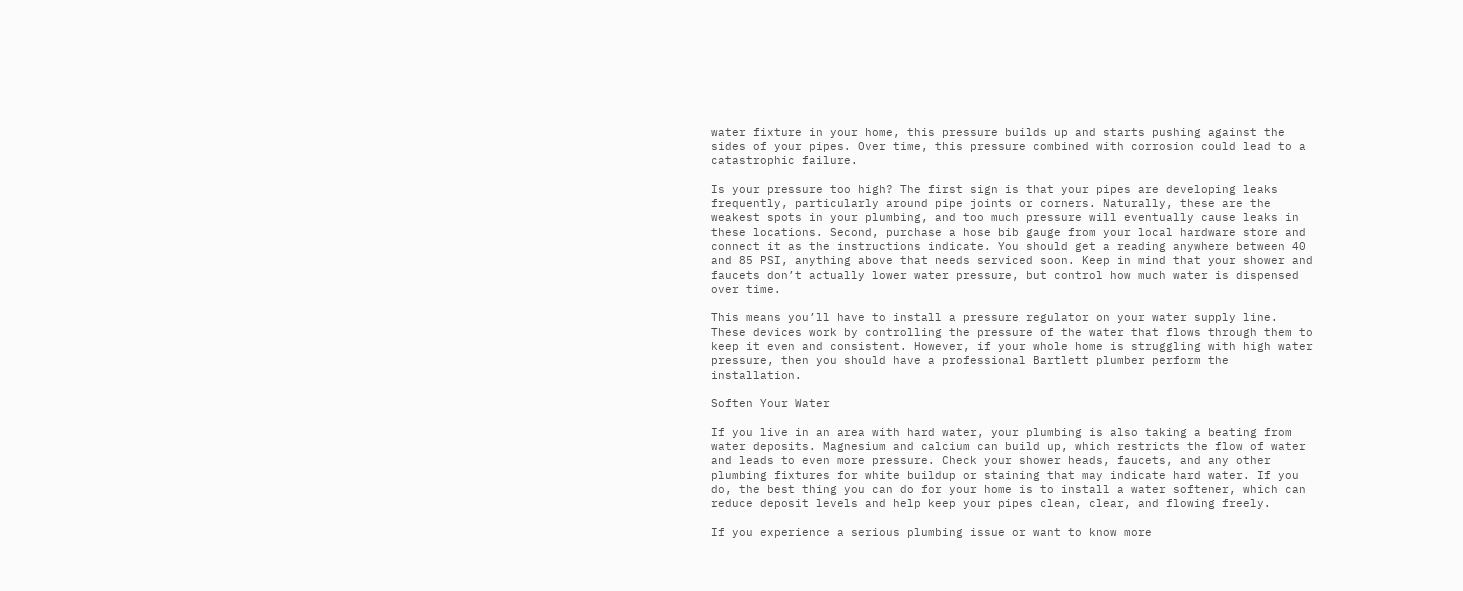water fixture in your home, this pressure builds up and starts pushing against the sides of your pipes. Over time, this pressure combined with corrosion could lead to a catastrophic failure.

Is your pressure too high? The first sign is that your pipes are developing leaks frequently, particularly around pipe joints or corners. Naturally, these are the weakest spots in your plumbing, and too much pressure will eventually cause leaks in these locations. Second, purchase a hose bib gauge from your local hardware store and connect it as the instructions indicate. You should get a reading anywhere between 40 and 85 PSI, anything above that needs serviced soon. Keep in mind that your shower and faucets don’t actually lower water pressure, but control how much water is dispensed over time.

This means you’ll have to install a pressure regulator on your water supply line. These devices work by controlling the pressure of the water that flows through them to keep it even and consistent. However, if your whole home is struggling with high water pressure, then you should have a professional Bartlett plumber perform the installation.

Soften Your Water

If you live in an area with hard water, your plumbing is also taking a beating from water deposits. Magnesium and calcium can build up, which restricts the flow of water and leads to even more pressure. Check your shower heads, faucets, and any other plumbing fixtures for white buildup or staining that may indicate hard water. If you do, the best thing you can do for your home is to install a water softener, which can reduce deposit levels and help keep your pipes clean, clear, and flowing freely.

If you experience a serious plumbing issue or want to know more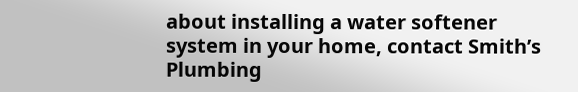about installing a water softener system in your home, contact Smith’s Plumbing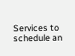Services to schedule an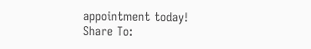appointment today!
Share To: